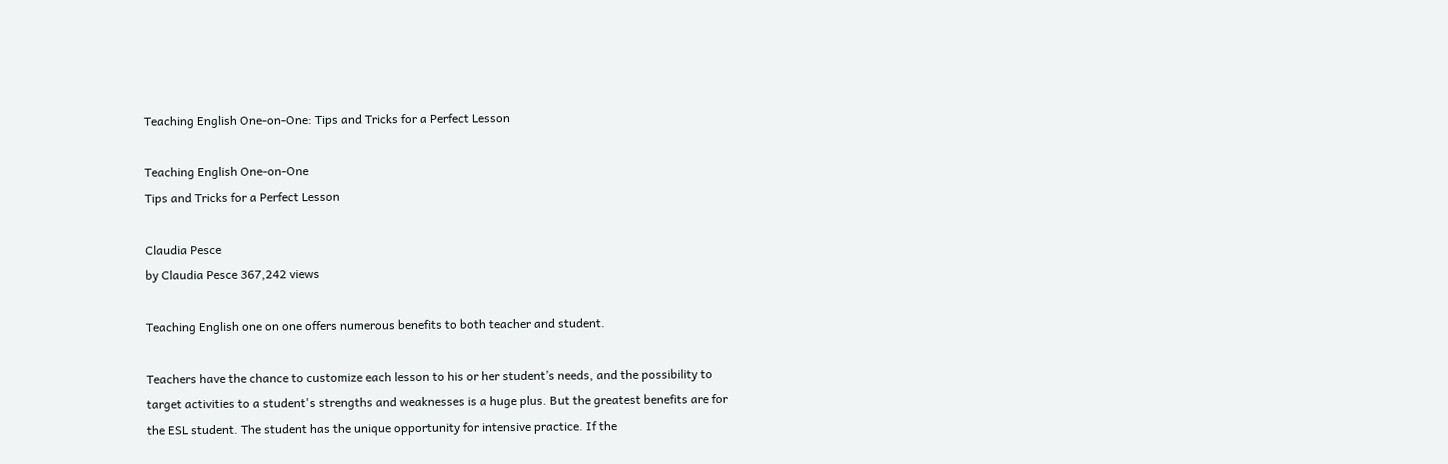Teaching English One-on-One: Tips and Tricks for a Perfect Lesson

Teaching English One-on-One
Tips and Tricks for a Perfect Lesson

Claudia Pesce
by Claudia Pesce 367,242 views

Teaching English one on one offers numerous benefits to both teacher and student.

Teachers have the chance to customize each lesson to his or her student’s needs, and the possibility to target activities to a student's strengths and weaknesses is a huge plus. But the greatest benefits are for the ESL student. The student has the unique opportunity for intensive practice. If the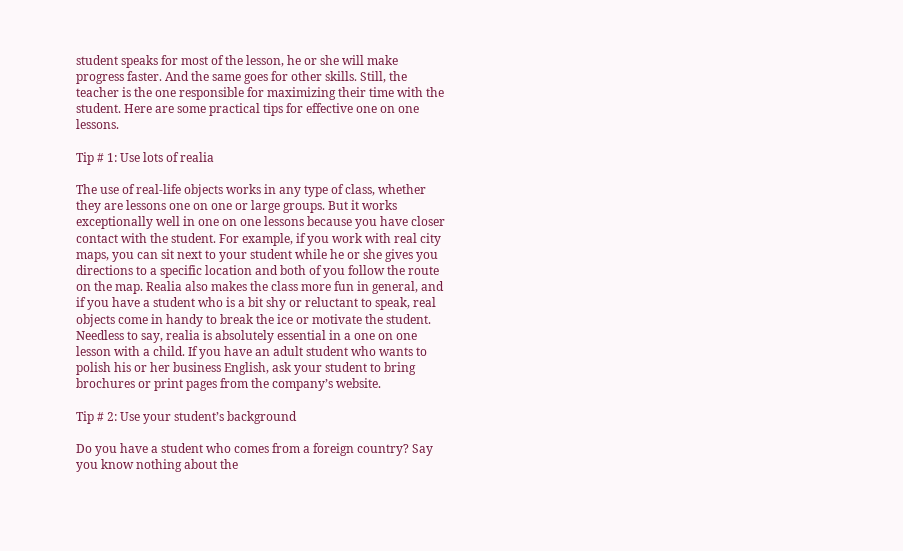student speaks for most of the lesson, he or she will make progress faster. And the same goes for other skills. Still, the teacher is the one responsible for maximizing their time with the student. Here are some practical tips for effective one on one lessons.

Tip # 1: Use lots of realia

The use of real-life objects works in any type of class, whether they are lessons one on one or large groups. But it works exceptionally well in one on one lessons because you have closer contact with the student. For example, if you work with real city maps, you can sit next to your student while he or she gives you directions to a specific location and both of you follow the route on the map. Realia also makes the class more fun in general, and if you have a student who is a bit shy or reluctant to speak, real objects come in handy to break the ice or motivate the student. Needless to say, realia is absolutely essential in a one on one lesson with a child. If you have an adult student who wants to polish his or her business English, ask your student to bring brochures or print pages from the company’s website.

Tip # 2: Use your student’s background

Do you have a student who comes from a foreign country? Say you know nothing about the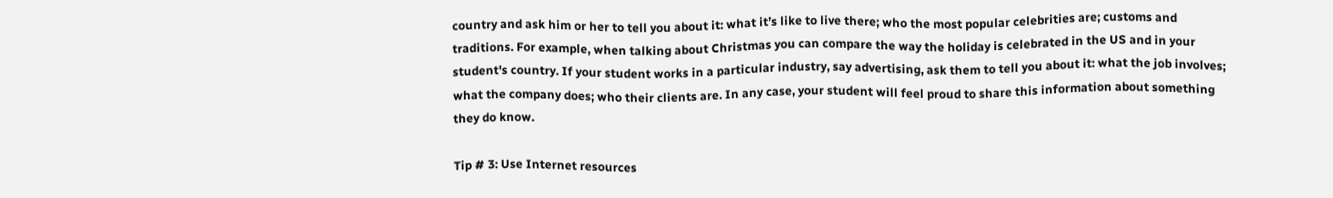country and ask him or her to tell you about it: what it’s like to live there; who the most popular celebrities are; customs and traditions. For example, when talking about Christmas you can compare the way the holiday is celebrated in the US and in your student's country. If your student works in a particular industry, say advertising, ask them to tell you about it: what the job involves; what the company does; who their clients are. In any case, your student will feel proud to share this information about something they do know.

Tip # 3: Use Internet resources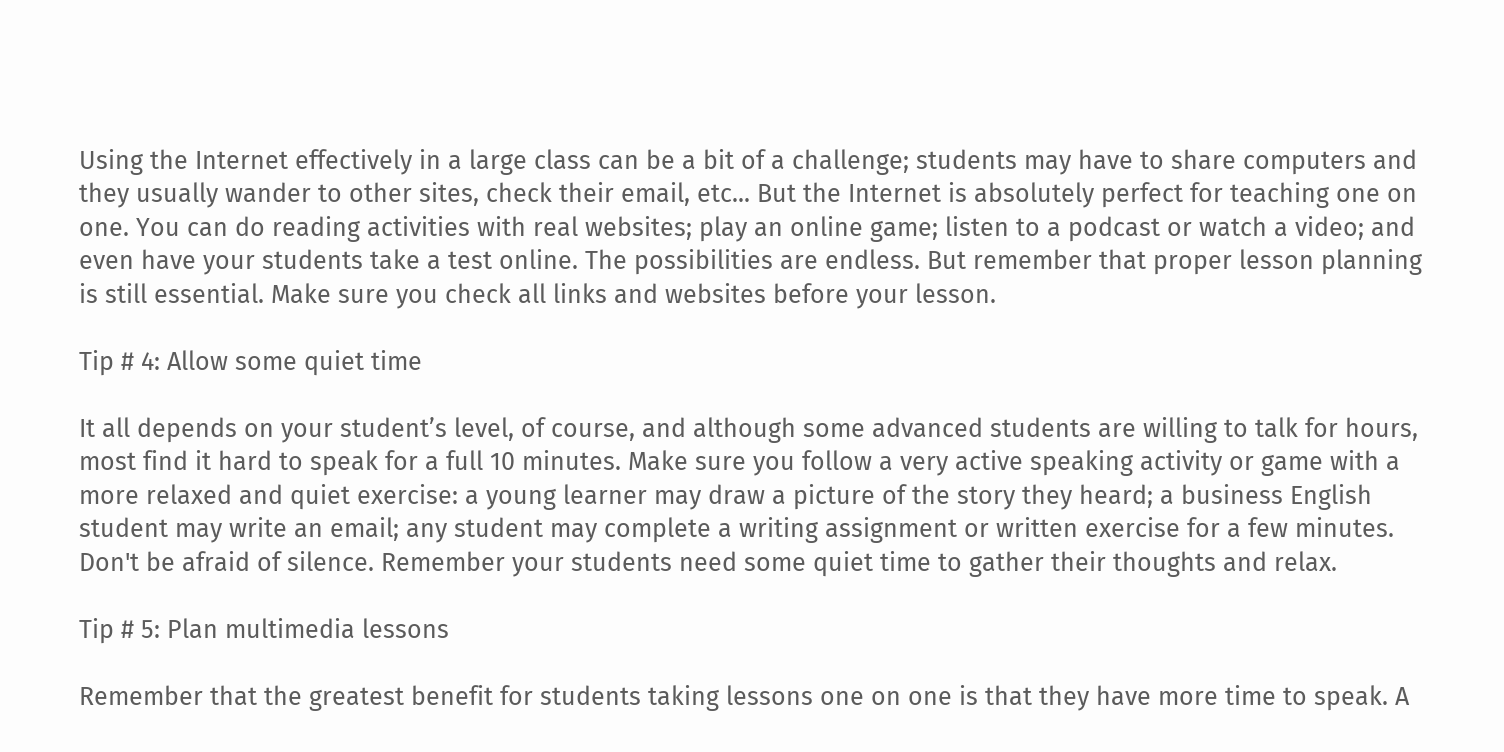Using the Internet effectively in a large class can be a bit of a challenge; students may have to share computers and they usually wander to other sites, check their email, etc... But the Internet is absolutely perfect for teaching one on one. You can do reading activities with real websites; play an online game; listen to a podcast or watch a video; and even have your students take a test online. The possibilities are endless. But remember that proper lesson planning is still essential. Make sure you check all links and websites before your lesson.

Tip # 4: Allow some quiet time

It all depends on your student’s level, of course, and although some advanced students are willing to talk for hours, most find it hard to speak for a full 10 minutes. Make sure you follow a very active speaking activity or game with a more relaxed and quiet exercise: a young learner may draw a picture of the story they heard; a business English student may write an email; any student may complete a writing assignment or written exercise for a few minutes. Don't be afraid of silence. Remember your students need some quiet time to gather their thoughts and relax.

Tip # 5: Plan multimedia lessons

Remember that the greatest benefit for students taking lessons one on one is that they have more time to speak. A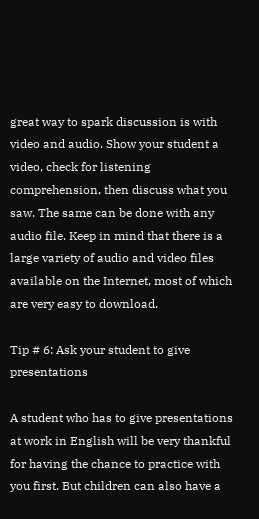great way to spark discussion is with video and audio. Show your student a video, check for listening comprehension, then discuss what you saw. The same can be done with any audio file. Keep in mind that there is a large variety of audio and video files available on the Internet, most of which are very easy to download.

Tip # 6: Ask your student to give presentations

A student who has to give presentations at work in English will be very thankful for having the chance to practice with you first. But children can also have a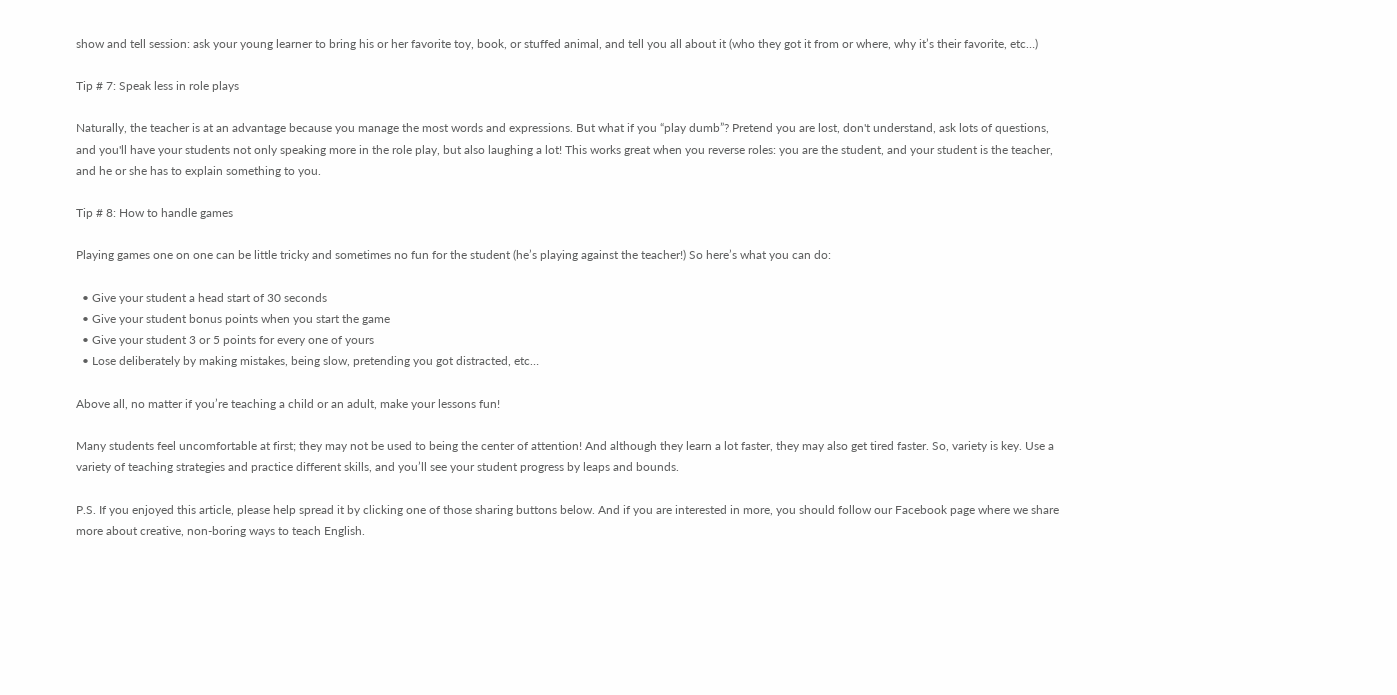show and tell session: ask your young learner to bring his or her favorite toy, book, or stuffed animal, and tell you all about it (who they got it from or where, why it’s their favorite, etc…)

Tip # 7: Speak less in role plays

Naturally, the teacher is at an advantage because you manage the most words and expressions. But what if you “play dumb”? Pretend you are lost, don't understand, ask lots of questions, and you'll have your students not only speaking more in the role play, but also laughing a lot! This works great when you reverse roles: you are the student, and your student is the teacher, and he or she has to explain something to you.

Tip # 8: How to handle games

Playing games one on one can be little tricky and sometimes no fun for the student (he’s playing against the teacher!) So here’s what you can do:

  • Give your student a head start of 30 seconds
  • Give your student bonus points when you start the game
  • Give your student 3 or 5 points for every one of yours
  • Lose deliberately by making mistakes, being slow, pretending you got distracted, etc…

Above all, no matter if you’re teaching a child or an adult, make your lessons fun!

Many students feel uncomfortable at first; they may not be used to being the center of attention! And although they learn a lot faster, they may also get tired faster. So, variety is key. Use a variety of teaching strategies and practice different skills, and you’ll see your student progress by leaps and bounds.

P.S. If you enjoyed this article, please help spread it by clicking one of those sharing buttons below. And if you are interested in more, you should follow our Facebook page where we share more about creative, non-boring ways to teach English.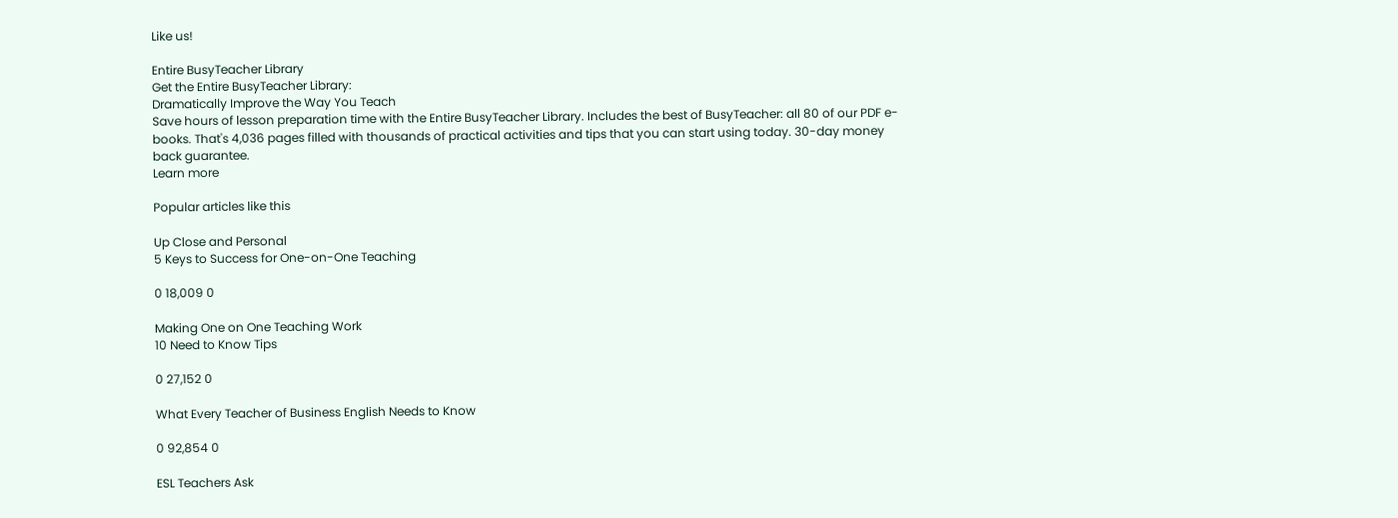Like us!

Entire BusyTeacher Library
Get the Entire BusyTeacher Library:
Dramatically Improve the Way You Teach
Save hours of lesson preparation time with the Entire BusyTeacher Library. Includes the best of BusyTeacher: all 80 of our PDF e-books. That's 4,036 pages filled with thousands of practical activities and tips that you can start using today. 30-day money back guarantee.
Learn more

Popular articles like this

Up Close and Personal
5 Keys to Success for One-on-One Teaching

0 18,009 0

Making One on One Teaching Work
10 Need to Know Tips

0 27,152 0

What Every Teacher of Business English Needs to Know

0 92,854 0

ESL Teachers Ask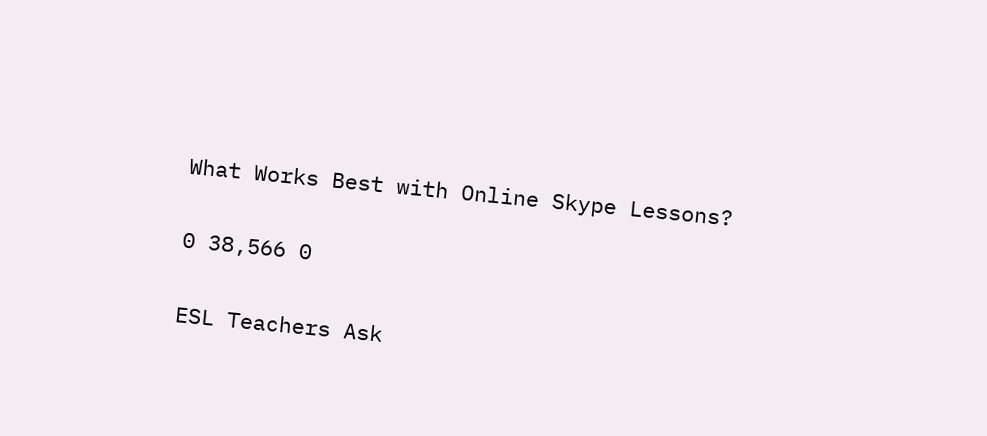What Works Best with Online Skype Lessons?

0 38,566 0

ESL Teachers Ask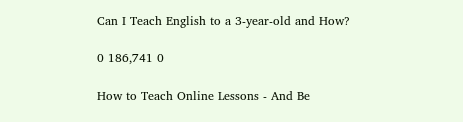Can I Teach English to a 3-year-old and How?

0 186,741 0

How to Teach Online Lessons - And Be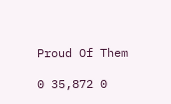Proud Of Them

0 35,872 0